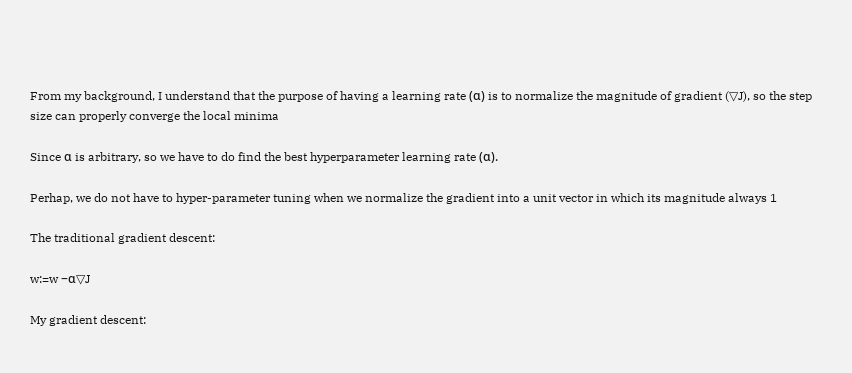From my background, I understand that the purpose of having a learning rate (α) is to normalize the magnitude of gradient (▽J), so the step size can properly converge the local minima

Since α is arbitrary, so we have to do find the best hyperparameter learning rate (α).

Perhap, we do not have to hyper-parameter tuning when we normalize the gradient into a unit vector in which its magnitude always 1

The traditional gradient descent:

w:=w −α▽J

My gradient descent: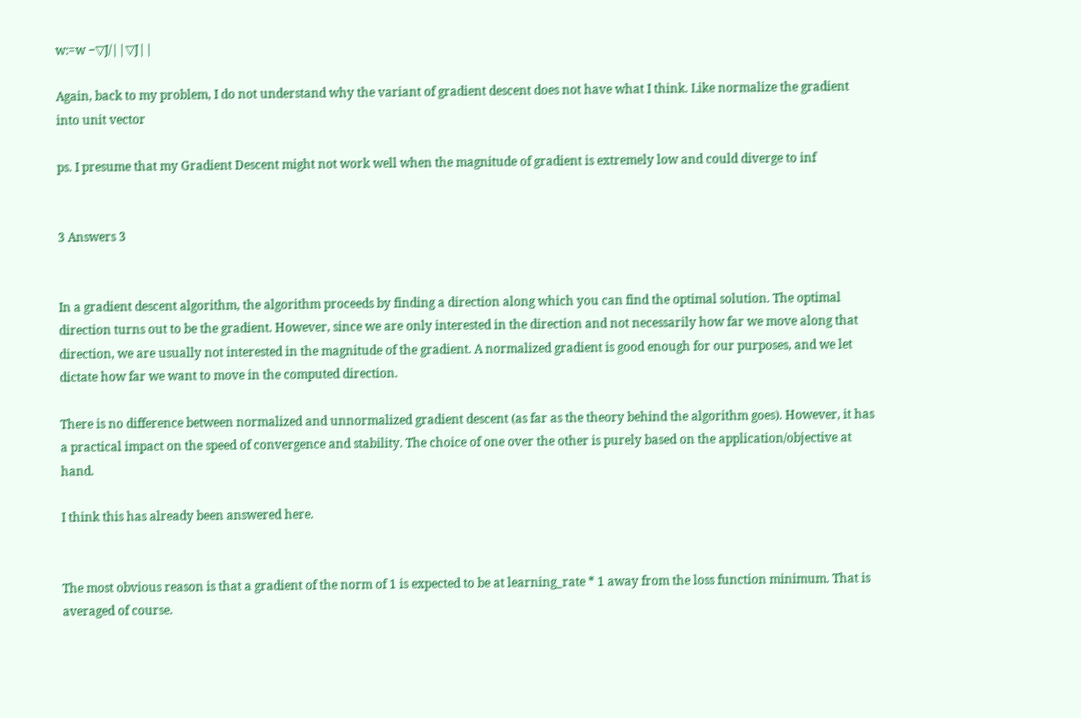w:=w −▽J/||▽J||

Again, back to my problem, I do not understand why the variant of gradient descent does not have what I think. Like normalize the gradient into unit vector

ps. I presume that my Gradient Descent might not work well when the magnitude of gradient is extremely low and could diverge to inf


3 Answers 3


In a gradient descent algorithm, the algorithm proceeds by finding a direction along which you can find the optimal solution. The optimal direction turns out to be the gradient. However, since we are only interested in the direction and not necessarily how far we move along that direction, we are usually not interested in the magnitude of the gradient. A normalized gradient is good enough for our purposes, and we let  dictate how far we want to move in the computed direction.

There is no difference between normalized and unnormalized gradient descent (as far as the theory behind the algorithm goes). However, it has a practical impact on the speed of convergence and stability. The choice of one over the other is purely based on the application/objective at hand.

I think this has already been answered here.


The most obvious reason is that a gradient of the norm of 1 is expected to be at learning_rate * 1 away from the loss function minimum. That is averaged of course.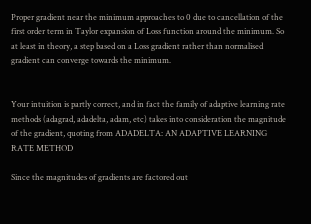Proper gradient near the minimum approaches to 0 due to cancellation of the first order term in Taylor expansion of Loss function around the minimum. So at least in theory, a step based on a Loss gradient rather than normalised gradient can converge towards the minimum.


Your intuition is partly correct, and in fact the family of adaptive learning rate methods (adagrad, adadelta, adam, etc) takes into consideration the magnitude of the gradient, quoting from ADADELTA: AN ADAPTIVE LEARNING RATE METHOD

Since the magnitudes of gradients are factored out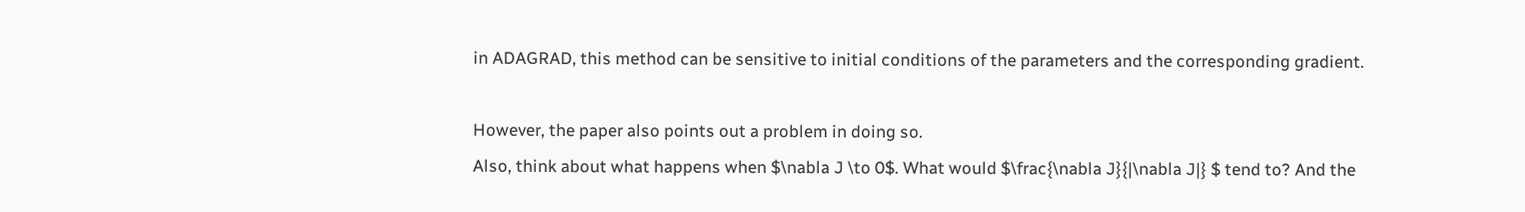in ADAGRAD, this method can be sensitive to initial conditions of the parameters and the corresponding gradient.

However, the paper also points out a problem in doing so.
Also, think about what happens when $\nabla J \to 0$. What would $\frac{\nabla J}{|\nabla J|} $ tend to? And the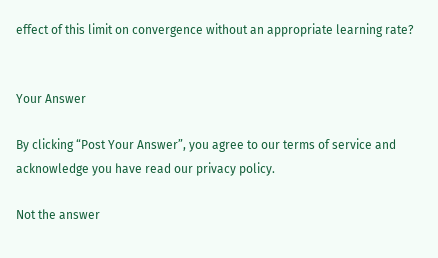effect of this limit on convergence without an appropriate learning rate?


Your Answer

By clicking “Post Your Answer”, you agree to our terms of service and acknowledge you have read our privacy policy.

Not the answer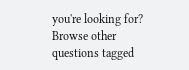you're looking for? Browse other questions tagged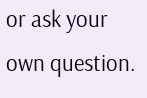or ask your own question.